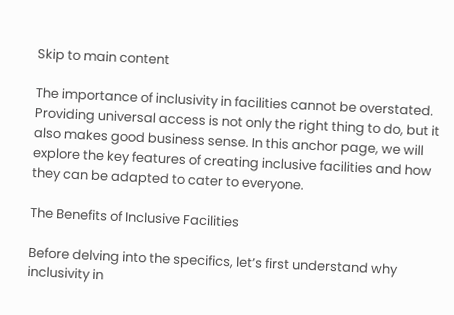Skip to main content

The importance of inclusivity in facilities cannot be overstated. Providing universal access is not only the right thing to do, but it also makes good business sense. In this anchor page, we will explore the key features of creating inclusive facilities and how they can be adapted to cater to everyone.

The Benefits of Inclusive Facilities

Before delving into the specifics, let’s first understand why inclusivity in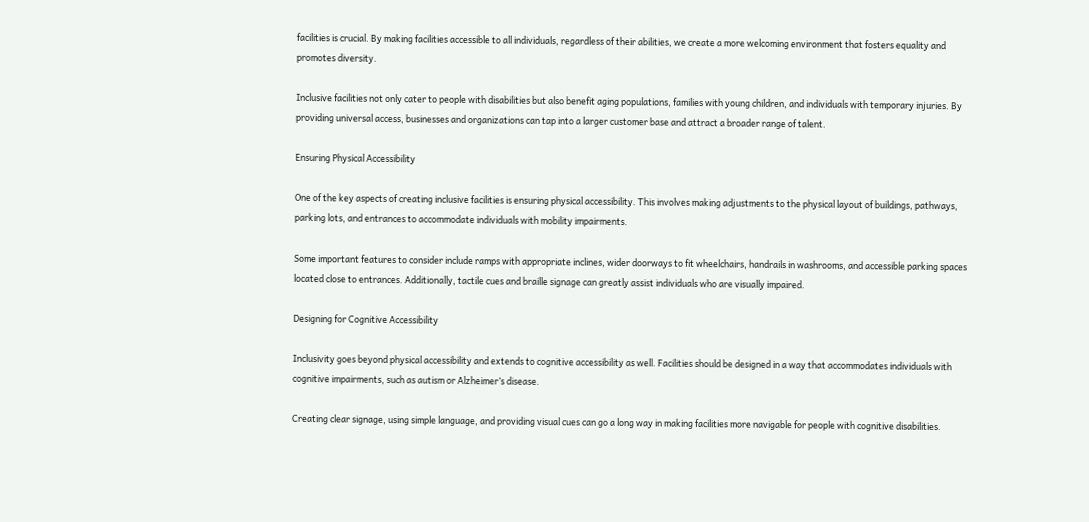facilities is crucial. By making facilities accessible to all individuals, regardless of their abilities, we create a more welcoming environment that fosters equality and promotes diversity.

Inclusive facilities not only cater to people with disabilities but also benefit aging populations, families with young children, and individuals with temporary injuries. By providing universal access, businesses and organizations can tap into a larger customer base and attract a broader range of talent.

Ensuring Physical Accessibility

One of the key aspects of creating inclusive facilities is ensuring physical accessibility. This involves making adjustments to the physical layout of buildings, pathways, parking lots, and entrances to accommodate individuals with mobility impairments.

Some important features to consider include ramps with appropriate inclines, wider doorways to fit wheelchairs, handrails in washrooms, and accessible parking spaces located close to entrances. Additionally, tactile cues and braille signage can greatly assist individuals who are visually impaired.

Designing for Cognitive Accessibility

Inclusivity goes beyond physical accessibility and extends to cognitive accessibility as well. Facilities should be designed in a way that accommodates individuals with cognitive impairments, such as autism or Alzheimer’s disease.

Creating clear signage, using simple language, and providing visual cues can go a long way in making facilities more navigable for people with cognitive disabilities.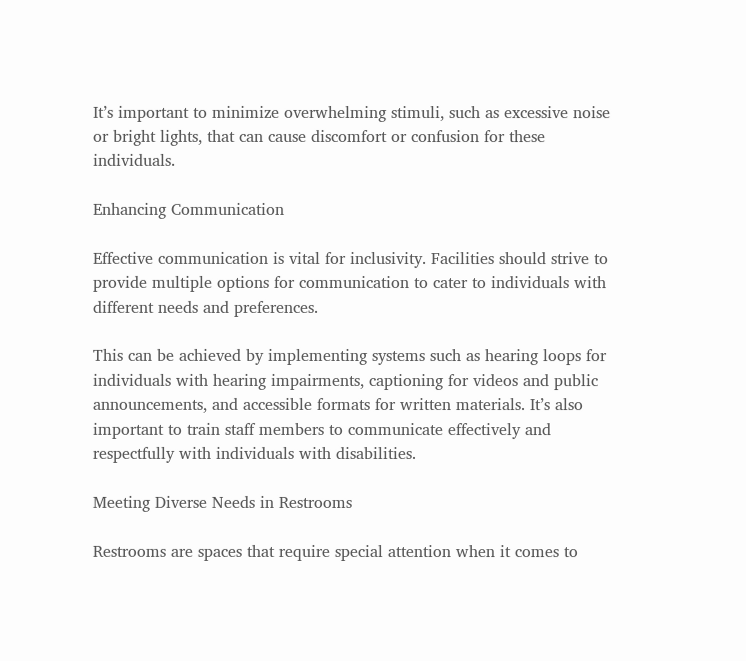It’s important to minimize overwhelming stimuli, such as excessive noise or bright lights, that can cause discomfort or confusion for these individuals.

Enhancing Communication

Effective communication is vital for inclusivity. Facilities should strive to provide multiple options for communication to cater to individuals with different needs and preferences.

This can be achieved by implementing systems such as hearing loops for individuals with hearing impairments, captioning for videos and public announcements, and accessible formats for written materials. It’s also important to train staff members to communicate effectively and respectfully with individuals with disabilities.

Meeting Diverse Needs in Restrooms

Restrooms are spaces that require special attention when it comes to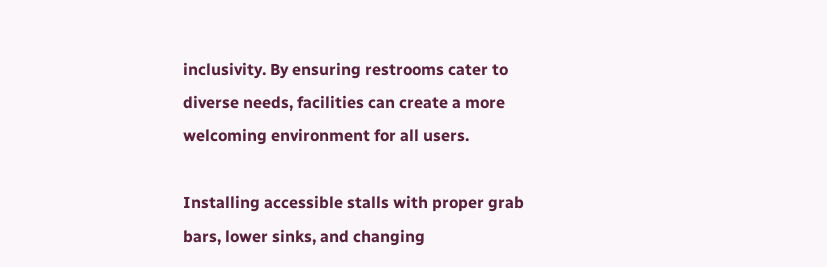inclusivity. By ensuring restrooms cater to diverse needs, facilities can create a more welcoming environment for all users.

Installing accessible stalls with proper grab bars, lower sinks, and changing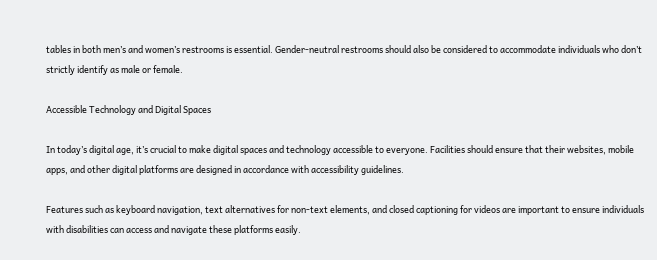tables in both men’s and women’s restrooms is essential. Gender-neutral restrooms should also be considered to accommodate individuals who don’t strictly identify as male or female.

Accessible Technology and Digital Spaces

In today’s digital age, it’s crucial to make digital spaces and technology accessible to everyone. Facilities should ensure that their websites, mobile apps, and other digital platforms are designed in accordance with accessibility guidelines.

Features such as keyboard navigation, text alternatives for non-text elements, and closed captioning for videos are important to ensure individuals with disabilities can access and navigate these platforms easily.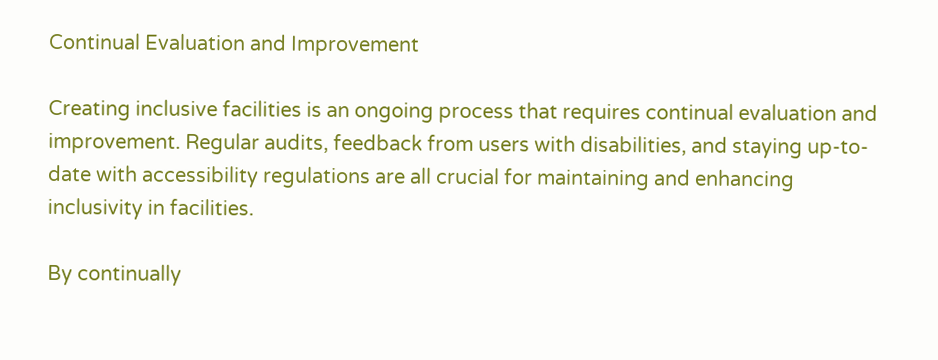Continual Evaluation and Improvement

Creating inclusive facilities is an ongoing process that requires continual evaluation and improvement. Regular audits, feedback from users with disabilities, and staying up-to-date with accessibility regulations are all crucial for maintaining and enhancing inclusivity in facilities.

By continually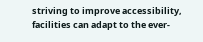striving to improve accessibility, facilities can adapt to the ever-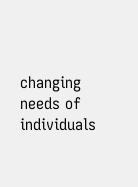changing needs of individuals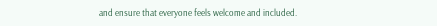and ensure that everyone feels welcome and included.